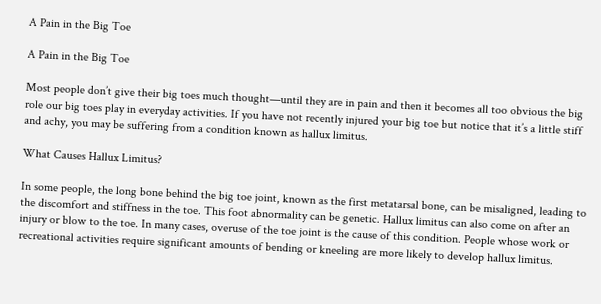A Pain in the Big Toe

A Pain in the Big Toe

Most people don’t give their big toes much thought—until they are in pain and then it becomes all too obvious the big role our big toes play in everyday activities. If you have not recently injured your big toe but notice that it’s a little stiff and achy, you may be suffering from a condition known as hallux limitus.

What Causes Hallux Limitus?

In some people, the long bone behind the big toe joint, known as the first metatarsal bone, can be misaligned, leading to the discomfort and stiffness in the toe. This foot abnormality can be genetic. Hallux limitus can also come on after an injury or blow to the toe. In many cases, overuse of the toe joint is the cause of this condition. People whose work or recreational activities require significant amounts of bending or kneeling are more likely to develop hallux limitus.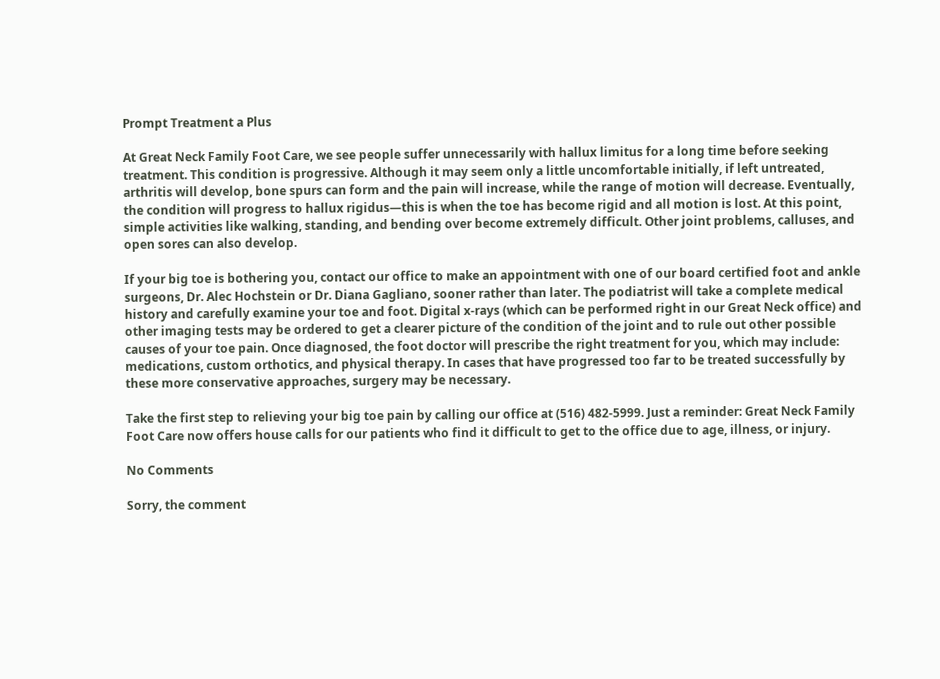Prompt Treatment a Plus

At Great Neck Family Foot Care, we see people suffer unnecessarily with hallux limitus for a long time before seeking treatment. This condition is progressive. Although it may seem only a little uncomfortable initially, if left untreated, arthritis will develop, bone spurs can form and the pain will increase, while the range of motion will decrease. Eventually, the condition will progress to hallux rigidus—this is when the toe has become rigid and all motion is lost. At this point, simple activities like walking, standing, and bending over become extremely difficult. Other joint problems, calluses, and open sores can also develop.

If your big toe is bothering you, contact our office to make an appointment with one of our board certified foot and ankle surgeons, Dr. Alec Hochstein or Dr. Diana Gagliano, sooner rather than later. The podiatrist will take a complete medical history and carefully examine your toe and foot. Digital x-rays (which can be performed right in our Great Neck office) and other imaging tests may be ordered to get a clearer picture of the condition of the joint and to rule out other possible causes of your toe pain. Once diagnosed, the foot doctor will prescribe the right treatment for you, which may include: medications, custom orthotics, and physical therapy. In cases that have progressed too far to be treated successfully by these more conservative approaches, surgery may be necessary.

Take the first step to relieving your big toe pain by calling our office at (516) 482-5999. Just a reminder: Great Neck Family Foot Care now offers house calls for our patients who find it difficult to get to the office due to age, illness, or injury.

No Comments

Sorry, the comment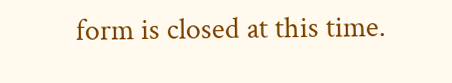form is closed at this time.